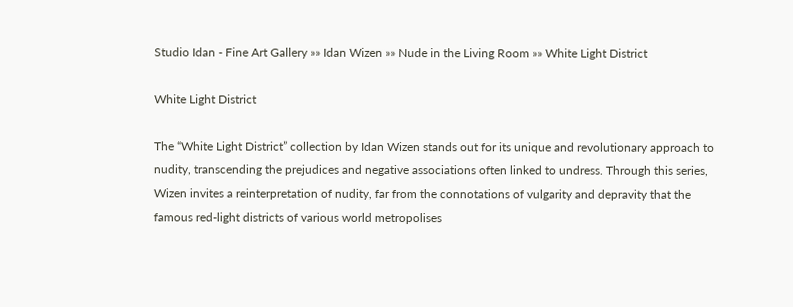Studio Idan - Fine Art Gallery »» Idan Wizen »» Nude in the Living Room »» White Light District

White Light District

The “White Light District” collection by Idan Wizen stands out for its unique and revolutionary approach to nudity, transcending the prejudices and negative associations often linked to undress. Through this series, Wizen invites a reinterpretation of nudity, far from the connotations of vulgarity and depravity that the famous red-light districts of various world metropolises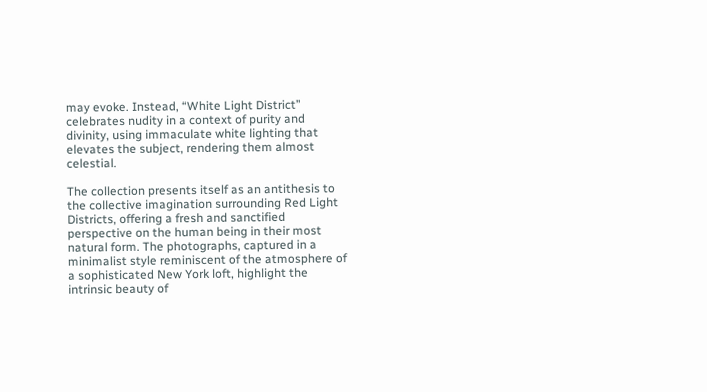may evoke. Instead, “White Light District” celebrates nudity in a context of purity and divinity, using immaculate white lighting that elevates the subject, rendering them almost celestial.

The collection presents itself as an antithesis to the collective imagination surrounding Red Light Districts, offering a fresh and sanctified perspective on the human being in their most natural form. The photographs, captured in a minimalist style reminiscent of the atmosphere of a sophisticated New York loft, highlight the intrinsic beauty of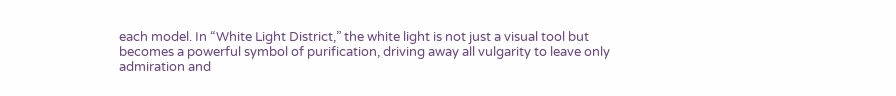each model. In “White Light District,” the white light is not just a visual tool but becomes a powerful symbol of purification, driving away all vulgarity to leave only admiration and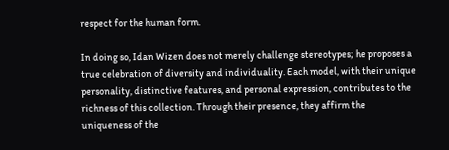respect for the human form.

In doing so, Idan Wizen does not merely challenge stereotypes; he proposes a true celebration of diversity and individuality. Each model, with their unique personality, distinctive features, and personal expression, contributes to the richness of this collection. Through their presence, they affirm the uniqueness of the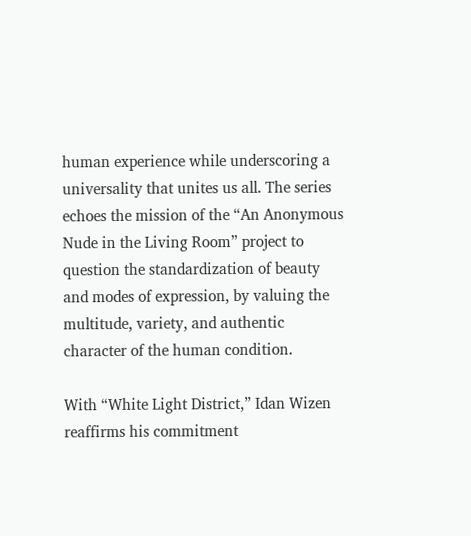human experience while underscoring a universality that unites us all. The series echoes the mission of the “An Anonymous Nude in the Living Room” project to question the standardization of beauty and modes of expression, by valuing the multitude, variety, and authentic character of the human condition.

With “White Light District,” Idan Wizen reaffirms his commitment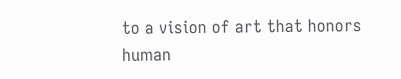to a vision of art that honors human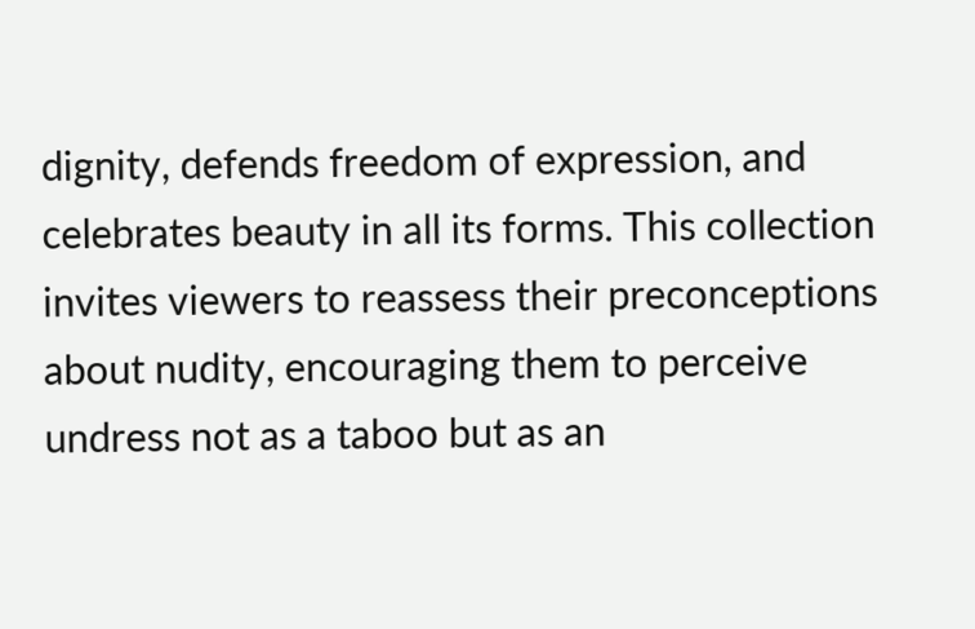dignity, defends freedom of expression, and celebrates beauty in all its forms. This collection invites viewers to reassess their preconceptions about nudity, encouraging them to perceive undress not as a taboo but as an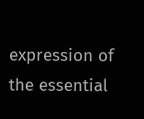expression of the essential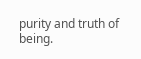purity and truth of being.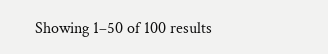Showing 1–50 of 100 results